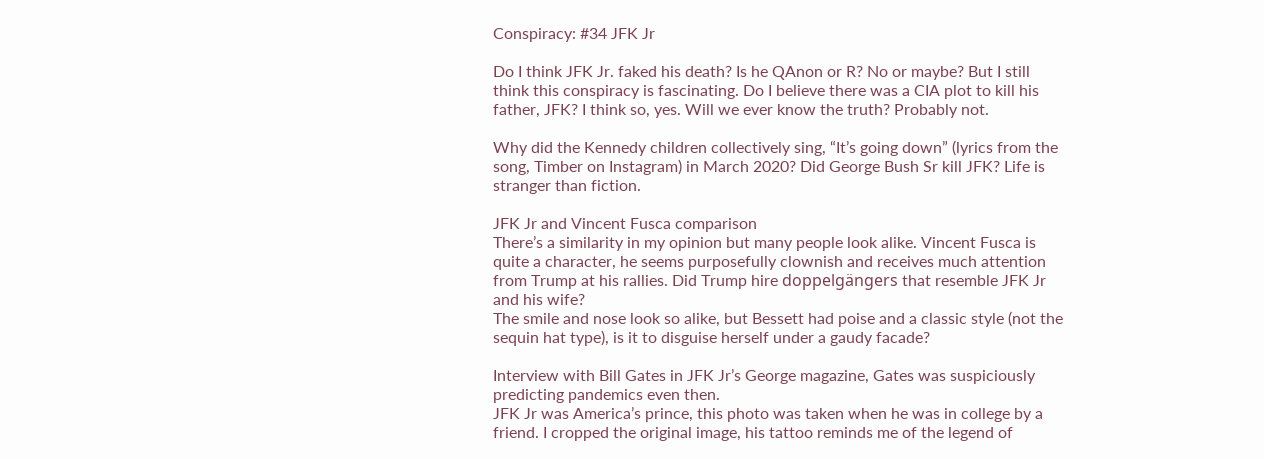Conspiracy: #34 JFK Jr

Do I think JFK Jr. faked his death? Is he QAnon or R? No or maybe? But I still think this conspiracy is fascinating. Do I believe there was a CIA plot to kill his father, JFK? I think so, yes. Will we ever know the truth? Probably not.

Why did the Kennedy children collectively sing, “It’s going down” (lyrics from the song, Timber on Instagram) in March 2020? Did George Bush Sr kill JFK? Life is stranger than fiction.

JFK Jr and Vincent Fusca comparison
There’s a similarity in my opinion but many people look alike. Vincent Fusca is quite a character, he seems purposefully clownish and receives much attention from Trump at his rallies. Did Trump hire doppelgängers that resemble JFK Jr and his wife?
The smile and nose look so alike, but Bessett had poise and a classic style (not the sequin hat type), is it to disguise herself under a gaudy facade?

Interview with Bill Gates in JFK Jr’s George magazine, Gates was suspiciously predicting pandemics even then.
JFK Jr was America’s prince, this photo was taken when he was in college by a friend. I cropped the original image, his tattoo reminds me of the legend of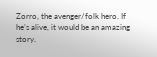Zorro, the avenger/folk hero. If he’s alive, it would be an amazing story.